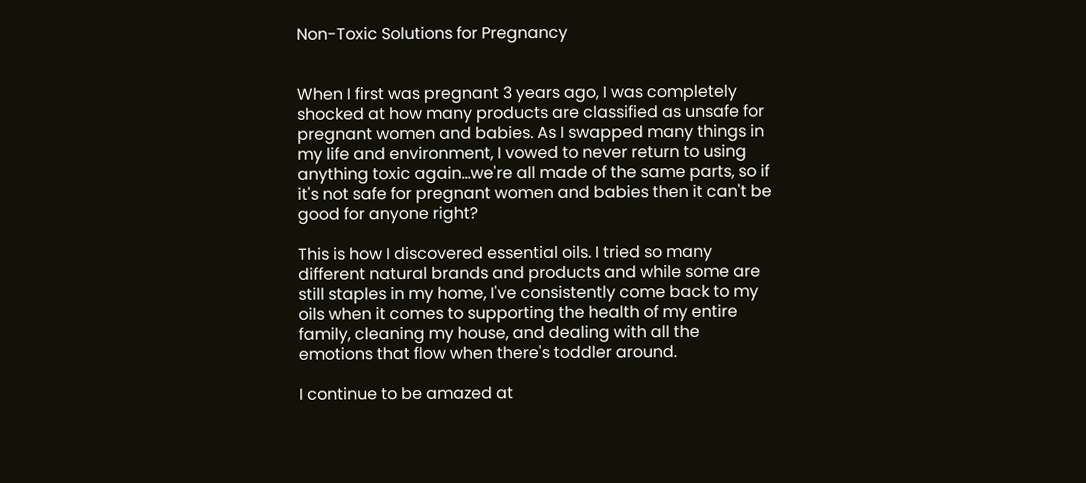Non-Toxic Solutions for Pregnancy


When I first was pregnant 3 years ago, I was completely shocked at how many products are classified as unsafe for pregnant women and babies. As I swapped many things in my life and environment, I vowed to never return to using anything toxic again...we're all made of the same parts, so if it's not safe for pregnant women and babies then it can't be good for anyone right?

This is how I discovered essential oils. I tried so many different natural brands and products and while some are still staples in my home, I've consistently come back to my oils when it comes to supporting the health of my entire family, cleaning my house, and dealing with all the emotions that flow when there's toddler around.

I continue to be amazed at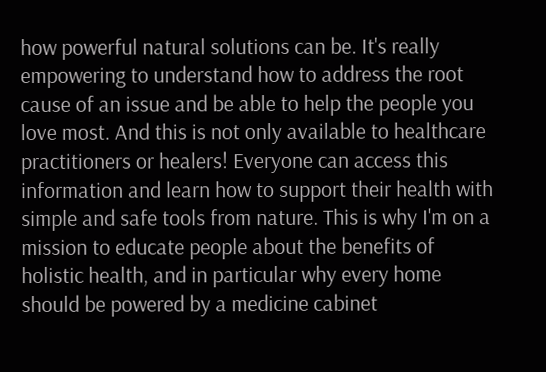how powerful natural solutions can be. It's really empowering to understand how to address the root cause of an issue and be able to help the people you love most. And this is not only available to healthcare practitioners or healers! Everyone can access this information and learn how to support their health with simple and safe tools from nature. This is why I'm on a mission to educate people about the benefits of holistic health, and in particular why every home should be powered by a medicine cabinet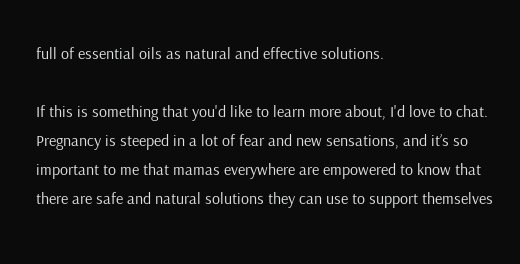full of essential oils as natural and effective solutions.

If this is something that you'd like to learn more about, I'd love to chat. Pregnancy is steeped in a lot of fear and new sensations, and it’s so important to me that mamas everywhere are empowered to know that there are safe and natural solutions they can use to support themselves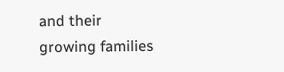and their growing families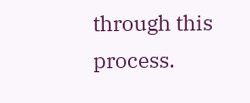through this process.